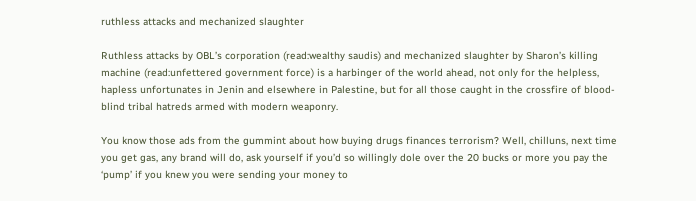ruthless attacks and mechanized slaughter

Ruthless attacks by OBL’s corporation (read:wealthy saudis) and mechanized slaughter by Sharon’s killing machine (read:unfettered government force) is a harbinger of the world ahead, not only for the helpless, hapless unfortunates in Jenin and elsewhere in Palestine, but for all those caught in the crossfire of blood-blind tribal hatreds armed with modern weaponry.

You know those ads from the gummint about how buying drugs finances terrorism? Well, chilluns, next time you get gas, any brand will do, ask yourself if you’d so willingly dole over the 20 bucks or more you pay the ‘pump’ if you knew you were sending your money to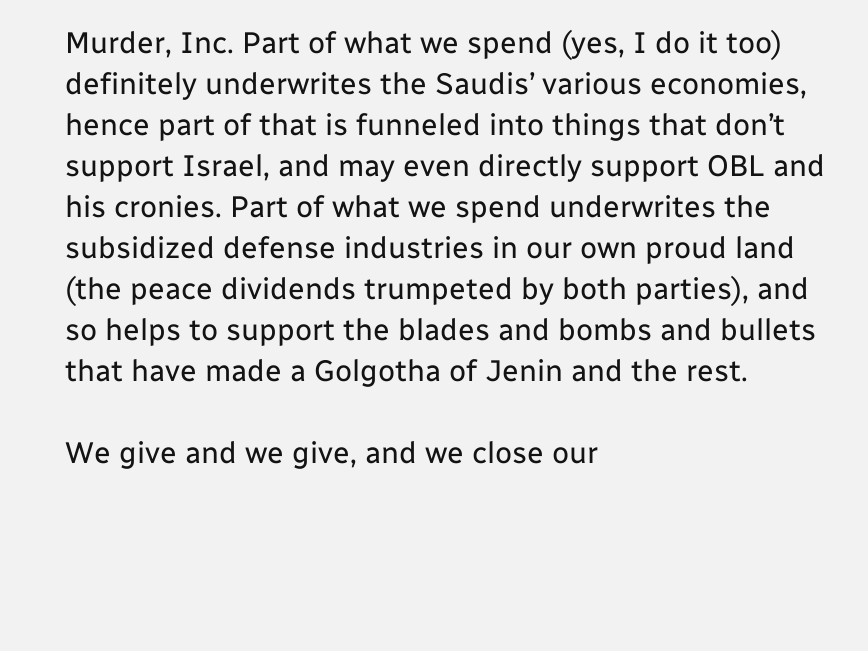Murder, Inc. Part of what we spend (yes, I do it too) definitely underwrites the Saudis’ various economies, hence part of that is funneled into things that don’t support Israel, and may even directly support OBL and his cronies. Part of what we spend underwrites the subsidized defense industries in our own proud land (the peace dividends trumpeted by both parties), and so helps to support the blades and bombs and bullets that have made a Golgotha of Jenin and the rest.

We give and we give, and we close our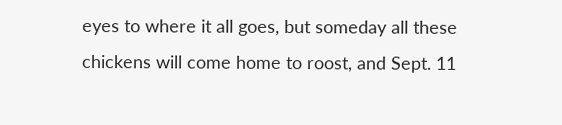eyes to where it all goes, but someday all these chickens will come home to roost, and Sept. 11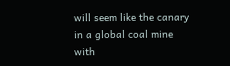will seem like the canary in a global coal mine with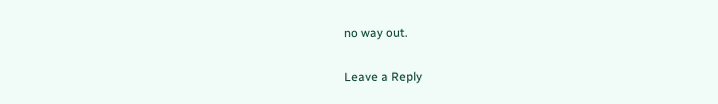no way out.

Leave a Reply